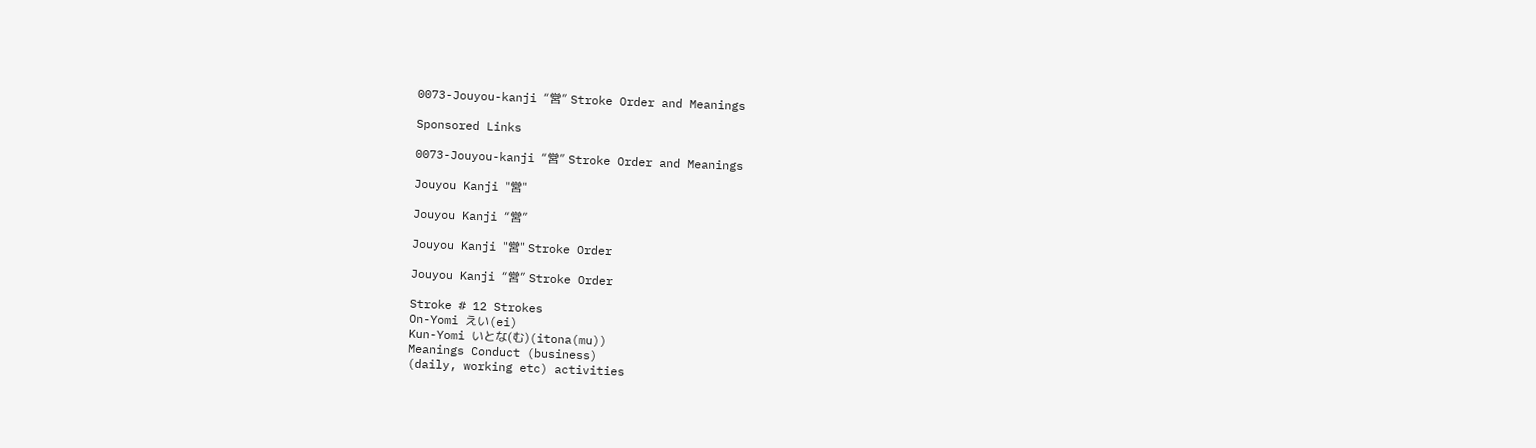0073-Jouyou-kanji “営” Stroke Order and Meanings

Sponsored Links

0073-Jouyou-kanji “営” Stroke Order and Meanings

Jouyou Kanji "営"

Jouyou Kanji “営”

Jouyou Kanji "営" Stroke Order

Jouyou Kanji “営” Stroke Order

Stroke # 12 Strokes
On-Yomi えい(ei)
Kun-Yomi いとな(む)(itona(mu))
Meanings Conduct (business)
(daily, working etc) activities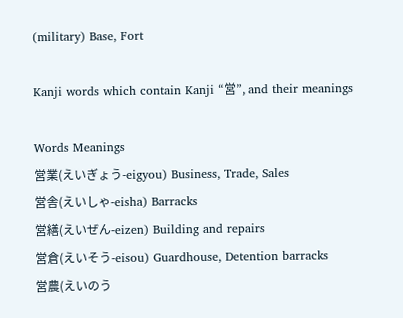(military) Base, Fort

Kanji words which contain Kanji “営”, and their meanings

Words Meanings
営業(えいぎょう-eigyou) Business, Trade, Sales
営舎(えいしゃ-eisha) Barracks
営繕(えいぜん-eizen) Building and repairs
営倉(えいそう-eisou) Guardhouse, Detention barracks
営農(えいのう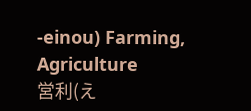-einou) Farming, Agriculture
営利(え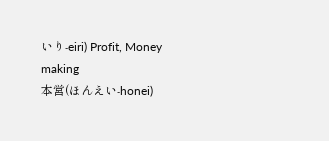いり-eiri) Profit, Money making
本営(ほんえい-honei)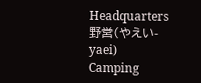Headquarters
野営(やえい-yaei) Camping